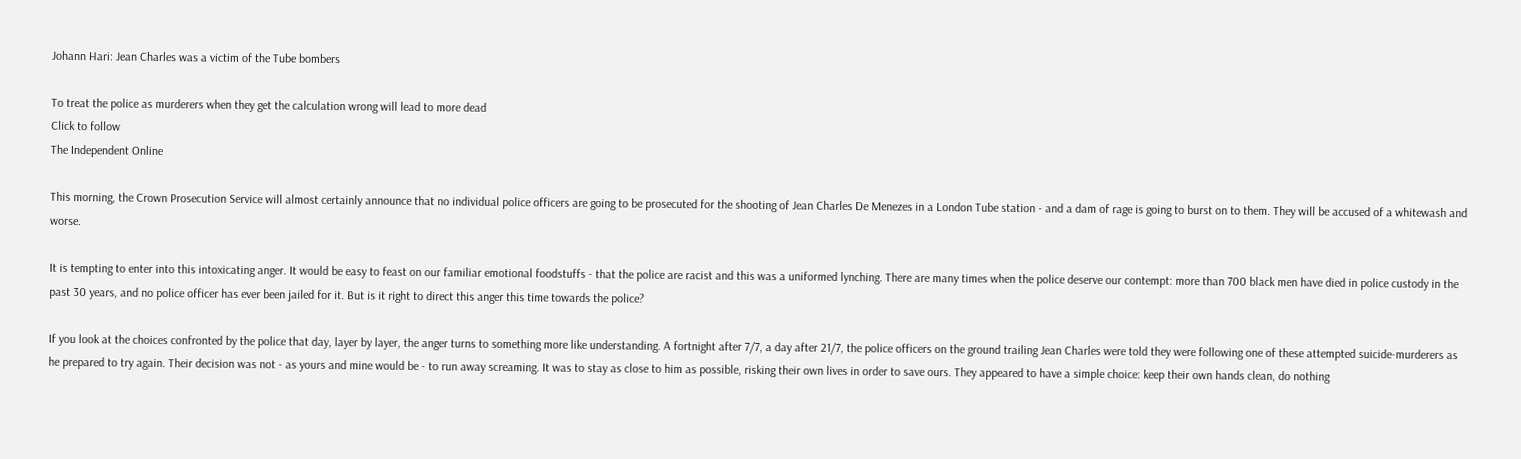Johann Hari: Jean Charles was a victim of the Tube bombers

To treat the police as murderers when they get the calculation wrong will lead to more dead
Click to follow
The Independent Online

This morning, the Crown Prosecution Service will almost certainly announce that no individual police officers are going to be prosecuted for the shooting of Jean Charles De Menezes in a London Tube station - and a dam of rage is going to burst on to them. They will be accused of a whitewash and worse.

It is tempting to enter into this intoxicating anger. It would be easy to feast on our familiar emotional foodstuffs - that the police are racist and this was a uniformed lynching. There are many times when the police deserve our contempt: more than 700 black men have died in police custody in the past 30 years, and no police officer has ever been jailed for it. But is it right to direct this anger this time towards the police?

If you look at the choices confronted by the police that day, layer by layer, the anger turns to something more like understanding. A fortnight after 7/7, a day after 21/7, the police officers on the ground trailing Jean Charles were told they were following one of these attempted suicide-murderers as he prepared to try again. Their decision was not - as yours and mine would be - to run away screaming. It was to stay as close to him as possible, risking their own lives in order to save ours. They appeared to have a simple choice: keep their own hands clean, do nothing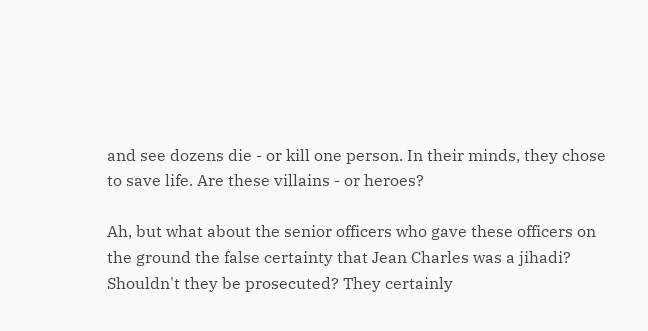and see dozens die - or kill one person. In their minds, they chose to save life. Are these villains - or heroes?

Ah, but what about the senior officers who gave these officers on the ground the false certainty that Jean Charles was a jihadi? Shouldn't they be prosecuted? They certainly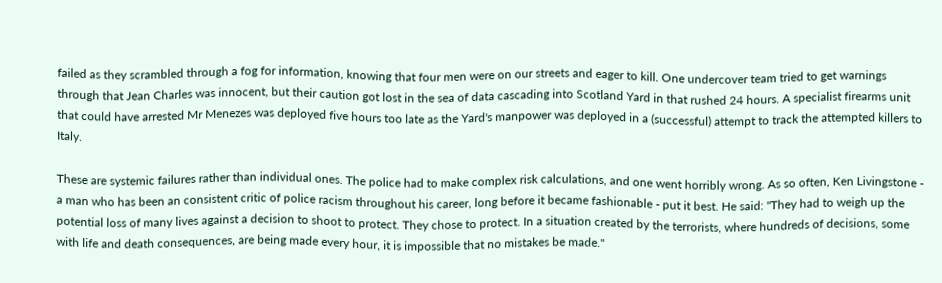failed as they scrambled through a fog for information, knowing that four men were on our streets and eager to kill. One undercover team tried to get warnings through that Jean Charles was innocent, but their caution got lost in the sea of data cascading into Scotland Yard in that rushed 24 hours. A specialist firearms unit that could have arrested Mr Menezes was deployed five hours too late as the Yard's manpower was deployed in a (successful) attempt to track the attempted killers to Italy.

These are systemic failures rather than individual ones. The police had to make complex risk calculations, and one went horribly wrong. As so often, Ken Livingstone - a man who has been an consistent critic of police racism throughout his career, long before it became fashionable - put it best. He said: "They had to weigh up the potential loss of many lives against a decision to shoot to protect. They chose to protect. In a situation created by the terrorists, where hundreds of decisions, some with life and death consequences, are being made every hour, it is impossible that no mistakes be made."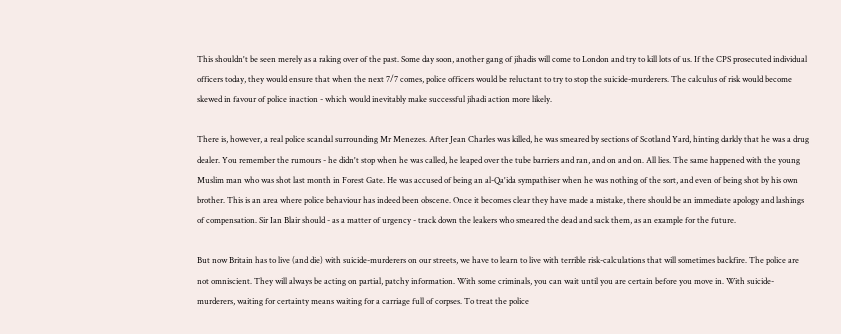This shouldn't be seen merely as a raking over of the past. Some day soon, another gang of jihadis will come to London and try to kill lots of us. If the CPS prosecuted individual officers today, they would ensure that when the next 7/7 comes, police officers would be reluctant to try to stop the suicide-murderers. The calculus of risk would become skewed in favour of police inaction - which would inevitably make successful jihadi action more likely.

There is, however, a real police scandal surrounding Mr Menezes. After Jean Charles was killed, he was smeared by sections of Scotland Yard, hinting darkly that he was a drug dealer. You remember the rumours - he didn't stop when he was called, he leaped over the tube barriers and ran, and on and on. All lies. The same happened with the young Muslim man who was shot last month in Forest Gate. He was accused of being an al-Qa'ida sympathiser when he was nothing of the sort, and even of being shot by his own brother. This is an area where police behaviour has indeed been obscene. Once it becomes clear they have made a mistake, there should be an immediate apology and lashings of compensation. Sir Ian Blair should - as a matter of urgency - track down the leakers who smeared the dead and sack them, as an example for the future.

But now Britain has to live (and die) with suicide-murderers on our streets, we have to learn to live with terrible risk-calculations that will sometimes backfire. The police are not omniscient. They will always be acting on partial, patchy information. With some criminals, you can wait until you are certain before you move in. With suicide-murderers, waiting for certainty means waiting for a carriage full of corpses. To treat the police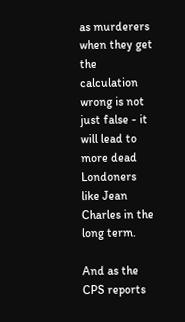as murderers when they get the calculation wrong is not just false - it will lead to more dead Londoners like Jean Charles in the long term.

And as the CPS reports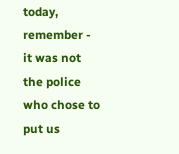today, remember - it was not the police who chose to put us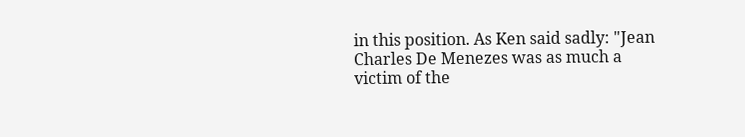in this position. As Ken said sadly: "Jean Charles De Menezes was as much a victim of the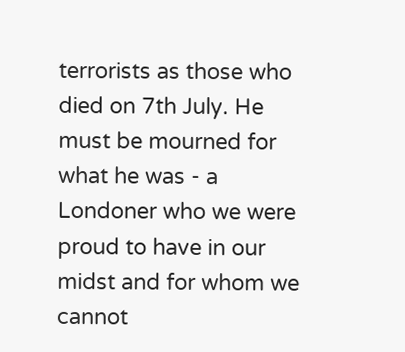terrorists as those who died on 7th July. He must be mourned for what he was - a Londoner who we were proud to have in our midst and for whom we cannot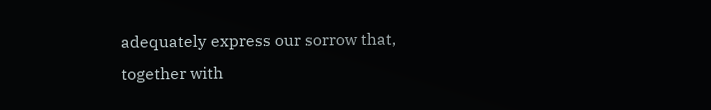adequately express our sorrow that, together with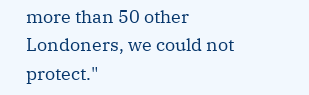more than 50 other Londoners, we could not protect."